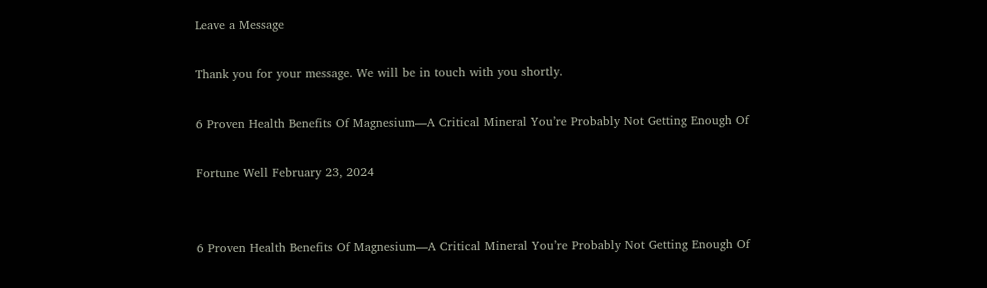Leave a Message

Thank you for your message. We will be in touch with you shortly.

6 Proven Health Benefits Of Magnesium—A Critical Mineral You’re Probably Not Getting Enough Of

Fortune Well February 23, 2024


6 Proven Health Benefits Of Magnesium—A Critical Mineral You’re Probably Not Getting Enough Of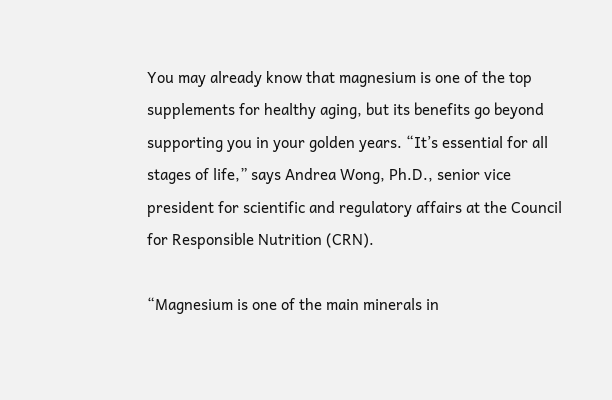You may already know that magnesium is one of the top supplements for healthy aging, but its benefits go beyond supporting you in your golden years. “It’s essential for all stages of life,” says Andrea Wong, Ph.D., senior vice president for scientific and regulatory affairs at the Council for Responsible Nutrition (CRN).

“Magnesium is one of the main minerals in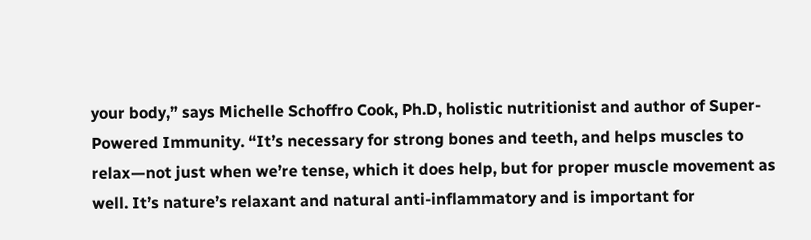your body,” says Michelle Schoffro Cook, Ph.D, holistic nutritionist and author of Super-Powered Immunity. “It’s necessary for strong bones and teeth, and helps muscles to relax—not just when we’re tense, which it does help, but for proper muscle movement as well. It’s nature’s relaxant and natural anti-inflammatory and is important for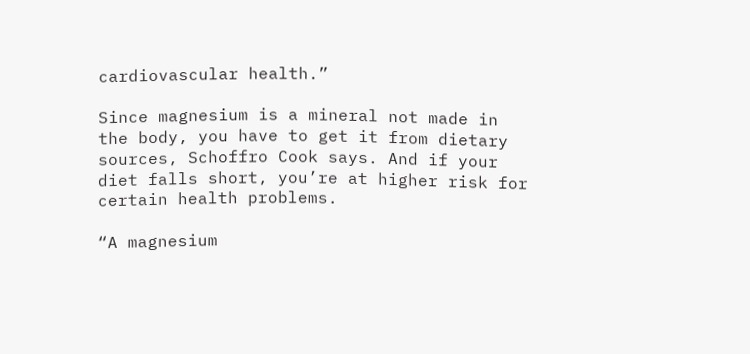cardiovascular health.”

Since magnesium is a mineral not made in the body, you have to get it from dietary sources, Schoffro Cook says. And if your diet falls short, you’re at higher risk for certain health problems.

“A magnesium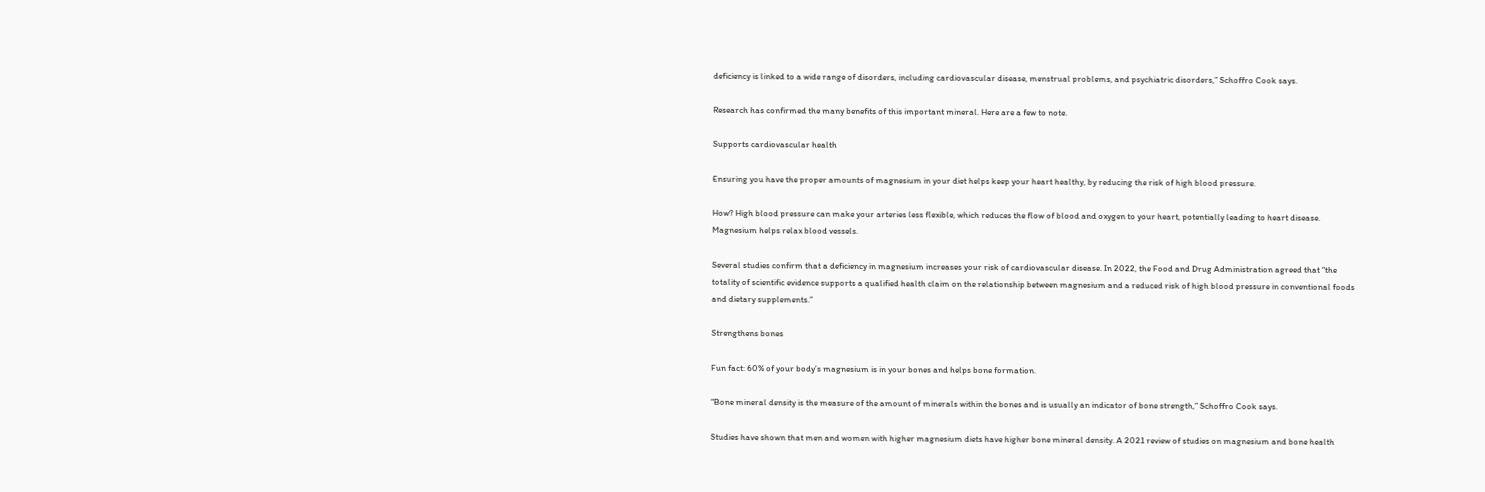deficiency is linked to a wide range of disorders, including cardiovascular disease, menstrual problems, and psychiatric disorders,” Schoffro Cook says.

Research has confirmed the many benefits of this important mineral. Here are a few to note.

Supports cardiovascular health

Ensuring you have the proper amounts of magnesium in your diet helps keep your heart healthy, by reducing the risk of high blood pressure.

How? High blood pressure can make your arteries less flexible, which reduces the flow of blood and oxygen to your heart, potentially leading to heart disease. Magnesium helps relax blood vessels.

Several studies confirm that a deficiency in magnesium increases your risk of cardiovascular disease. In 2022, the Food and Drug Administration agreed that “the totality of scientific evidence supports a qualified health claim on the relationship between magnesium and a reduced risk of high blood pressure in conventional foods and dietary supplements.”

Strengthens bones

Fun fact: 60% of your body’s magnesium is in your bones and helps bone formation.

“Bone mineral density is the measure of the amount of minerals within the bones and is usually an indicator of bone strength,” Schoffro Cook says.

Studies have shown that men and women with higher magnesium diets have higher bone mineral density. A 2021 review of studies on magnesium and bone health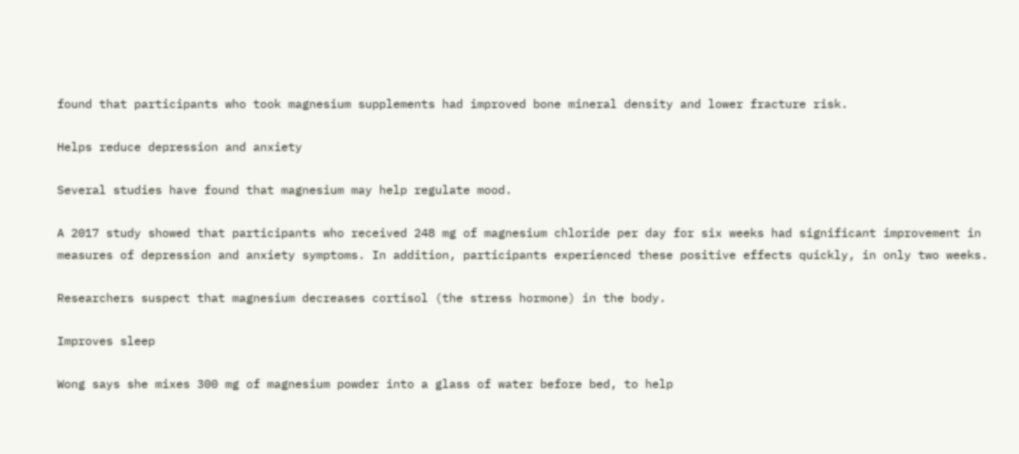found that participants who took magnesium supplements had improved bone mineral density and lower fracture risk.

Helps reduce depression and anxiety

Several studies have found that magnesium may help regulate mood.

A 2017 study showed that participants who received 248 mg of magnesium chloride per day for six weeks had significant improvement in measures of depression and anxiety symptoms. In addition, participants experienced these positive effects quickly, in only two weeks.

Researchers suspect that magnesium decreases cortisol (the stress hormone) in the body.

Improves sleep

Wong says she mixes 300 mg of magnesium powder into a glass of water before bed, to help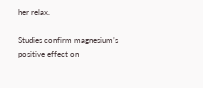her relax.

Studies confirm magnesium’s positive effect on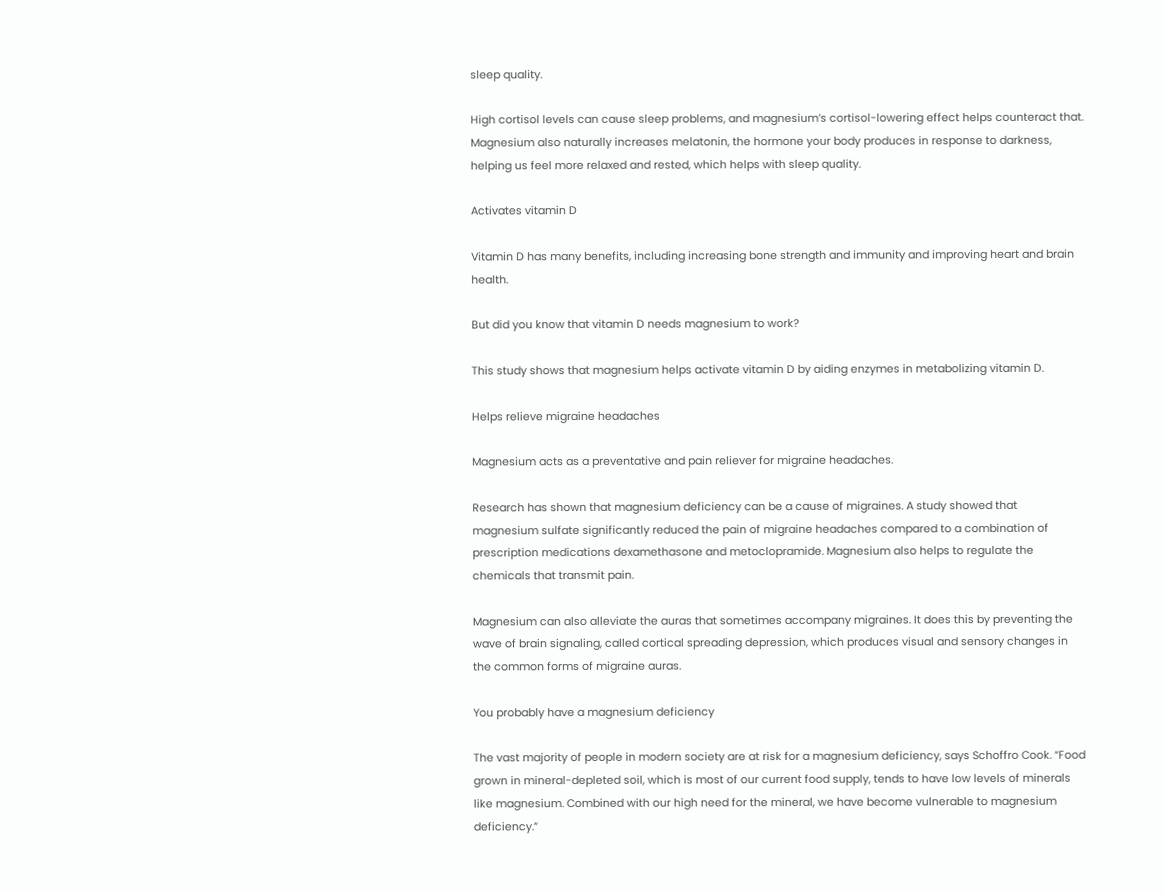sleep quality.

High cortisol levels can cause sleep problems, and magnesium’s cortisol-lowering effect helps counteract that. Magnesium also naturally increases melatonin, the hormone your body produces in response to darkness, helping us feel more relaxed and rested, which helps with sleep quality.

Activates vitamin D

Vitamin D has many benefits, including increasing bone strength and immunity and improving heart and brain health.

But did you know that vitamin D needs magnesium to work?

This study shows that magnesium helps activate vitamin D by aiding enzymes in metabolizing vitamin D.

Helps relieve migraine headaches

Magnesium acts as a preventative and pain reliever for migraine headaches.

Research has shown that magnesium deficiency can be a cause of migraines. A study showed that magnesium sulfate significantly reduced the pain of migraine headaches compared to a combination of prescription medications dexamethasone and metoclopramide. Magnesium also helps to regulate the chemicals that transmit pain.

Magnesium can also alleviate the auras that sometimes accompany migraines. It does this by preventing the wave of brain signaling, called cortical spreading depression, which produces visual and sensory changes in the common forms of migraine auras.

You probably have a magnesium deficiency

The vast majority of people in modern society are at risk for a magnesium deficiency, says Schoffro Cook. “Food grown in mineral-depleted soil, which is most of our current food supply, tends to have low levels of minerals like magnesium. Combined with our high need for the mineral, we have become vulnerable to magnesium deficiency.”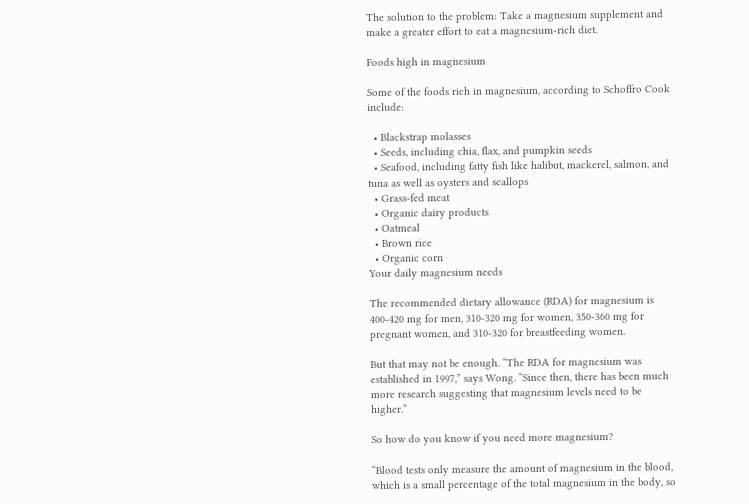The solution to the problem: Take a magnesium supplement and make a greater effort to eat a magnesium-rich diet.

Foods high in magnesium

Some of the foods rich in magnesium, according to Schoffro Cook include:

  • Blackstrap molasses
  • Seeds, including chia, flax, and pumpkin seeds
  • Seafood, including fatty fish like halibut, mackerel, salmon, and tuna as well as oysters and scallops
  • Grass-fed meat
  • Organic dairy products
  • Oatmeal
  • Brown rice
  • Organic corn
Your daily magnesium needs

The recommended dietary allowance (RDA) for magnesium is 400-420 mg for men, 310-320 mg for women, 350-360 mg for pregnant women, and 310-320 for breastfeeding women.

But that may not be enough. “The RDA for magnesium was established in 1997,” says Wong. “Since then, there has been much more research suggesting that magnesium levels need to be higher.”

So how do you know if you need more magnesium?

“Blood tests only measure the amount of magnesium in the blood, which is a small percentage of the total magnesium in the body, so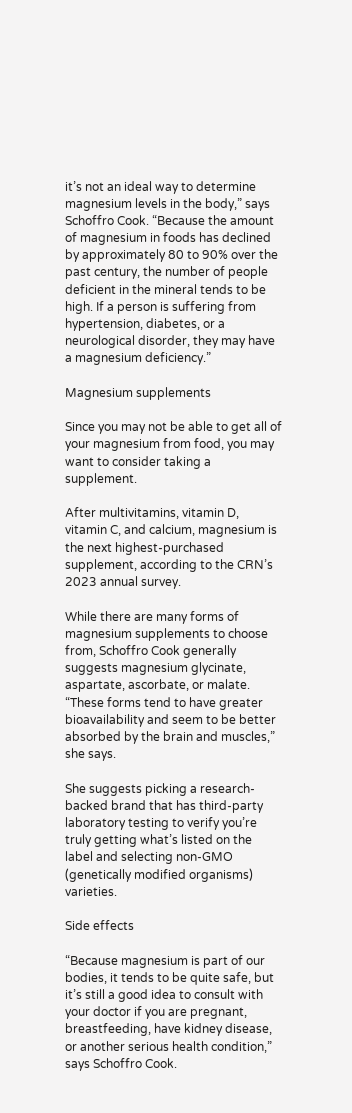it’s not an ideal way to determine magnesium levels in the body,” says Schoffro Cook. “Because the amount of magnesium in foods has declined by approximately 80 to 90% over the past century, the number of people deficient in the mineral tends to be high. If a person is suffering from hypertension, diabetes, or a neurological disorder, they may have a magnesium deficiency.”

Magnesium supplements

Since you may not be able to get all of your magnesium from food, you may want to consider taking a supplement.

After multivitamins, vitamin D, vitamin C, and calcium, magnesium is the next highest-purchased supplement, according to the CRN’s 2023 annual survey.

While there are many forms of magnesium supplements to choose from, Schoffro Cook generally suggests magnesium glycinate, aspartate, ascorbate, or malate. “These forms tend to have greater bioavailability and seem to be better absorbed by the brain and muscles,” she says.

She suggests picking a research-backed brand that has third-party laboratory testing to verify you’re truly getting what’s listed on the label and selecting non-GMO (genetically modified organisms) varieties.

Side effects

“Because magnesium is part of our bodies, it tends to be quite safe, but it’s still a good idea to consult with your doctor if you are pregnant, breastfeeding, have kidney disease, or another serious health condition,” says Schoffro Cook.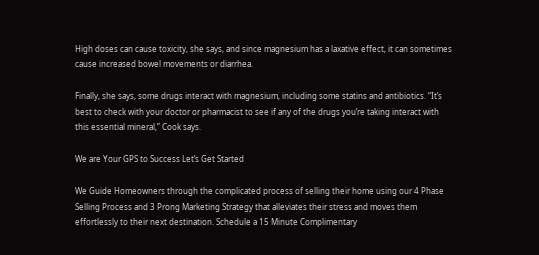High doses can cause toxicity, she says, and since magnesium has a laxative effect, it can sometimes cause increased bowel movements or diarrhea.

Finally, she says, some drugs interact with magnesium, including some statins and antibiotics. “It’s best to check with your doctor or pharmacist to see if any of the drugs you’re taking interact with this essential mineral,” Cook says.

We are Your GPS to Success Let’s Get Started

We Guide Homeowners through the complicated process of selling their home using our 4 Phase Selling Process and 3 Prong Marketing Strategy that alleviates their stress and moves them effortlessly to their next destination. Schedule a 15 Minute Complimentary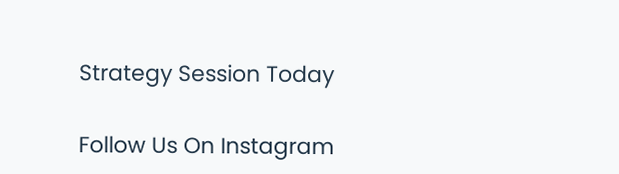Strategy Session Today

Follow Us On Instagram